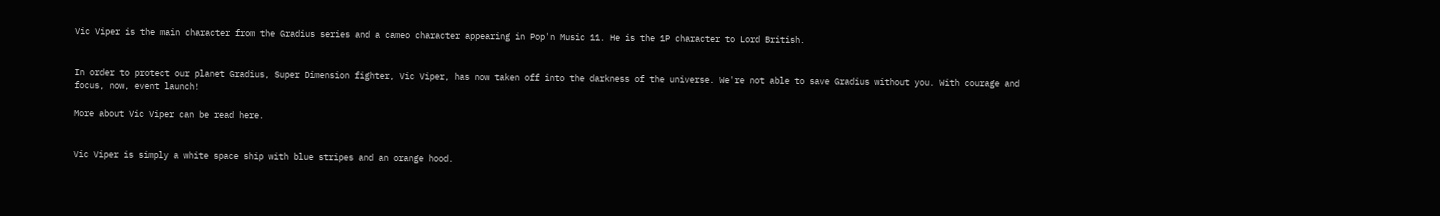Vic Viper is the main character from the Gradius series and a cameo character appearing in Pop'n Music 11. He is the 1P character to Lord British.


In order to protect our planet Gradius, Super Dimension fighter, Vic Viper, has now taken off into the darkness of the universe. We're not able to save Gradius without you. With courage and focus, now, event launch!

More about Vic Viper can be read here.


Vic Viper is simply a white space ship with blue stripes and an orange hood.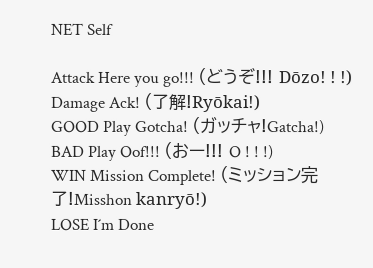NET Self

Attack Here you go!!! (どうぞ!!! Dōzo! ! !)
Damage Ack! (了解!Ryōkai!)
GOOD Play Gotcha! (ガッチャ!Gatcha!)
BAD Play Oof!!! (おー!!! O ! ! !)
WIN Mission Complete! (ミッション完了!Misshon kanryō!)
LOSE I´m Done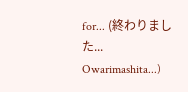for... (終わりました... Owarimashita...)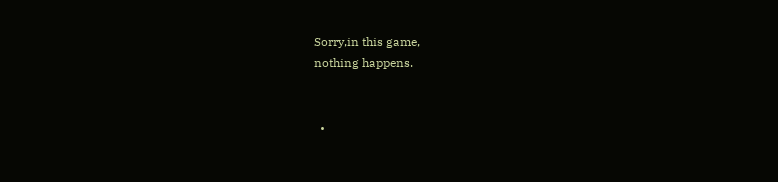Sorry,in this game,
nothing happens.


  •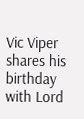Vic Viper shares his birthday with Lord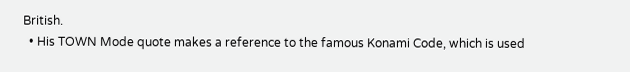British.
  • His TOWN Mode quote makes a reference to the famous Konami Code, which is used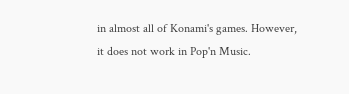in almost all of Konami's games. However, it does not work in Pop'n Music.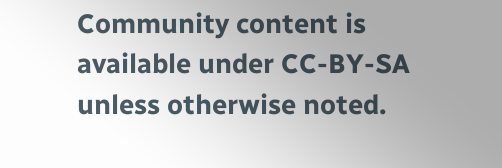Community content is available under CC-BY-SA unless otherwise noted.